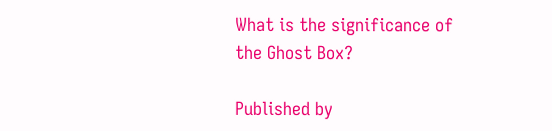What is the significance of the Ghost Box?

Published by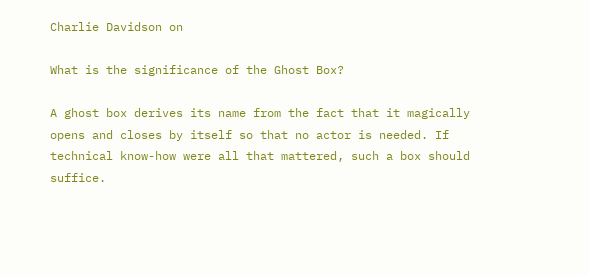Charlie Davidson on

What is the significance of the Ghost Box?

A ghost box derives its name from the fact that it magically opens and closes by itself so that no actor is needed. If technical know-how were all that mattered, such a box should suffice.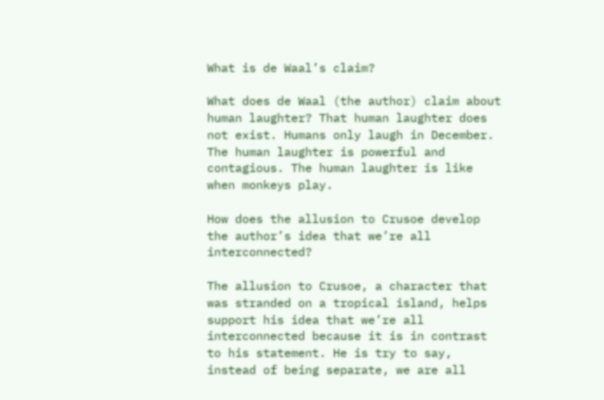What is de Waal’s claim?

What does de Waal (the author) claim about human laughter? That human laughter does not exist. Humans only laugh in December. The human laughter is powerful and contagious. The human laughter is like when monkeys play.

How does the allusion to Crusoe develop the author’s idea that we’re all interconnected?

The allusion to Crusoe, a character that was stranded on a tropical island, helps support his idea that we’re all interconnected because it is in contrast to his statement. He is try to say, instead of being separate, we are all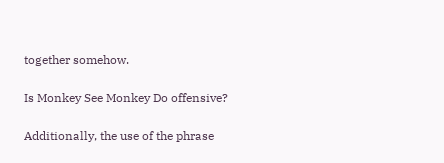together somehow.

Is Monkey See Monkey Do offensive?

Additionally, the use of the phrase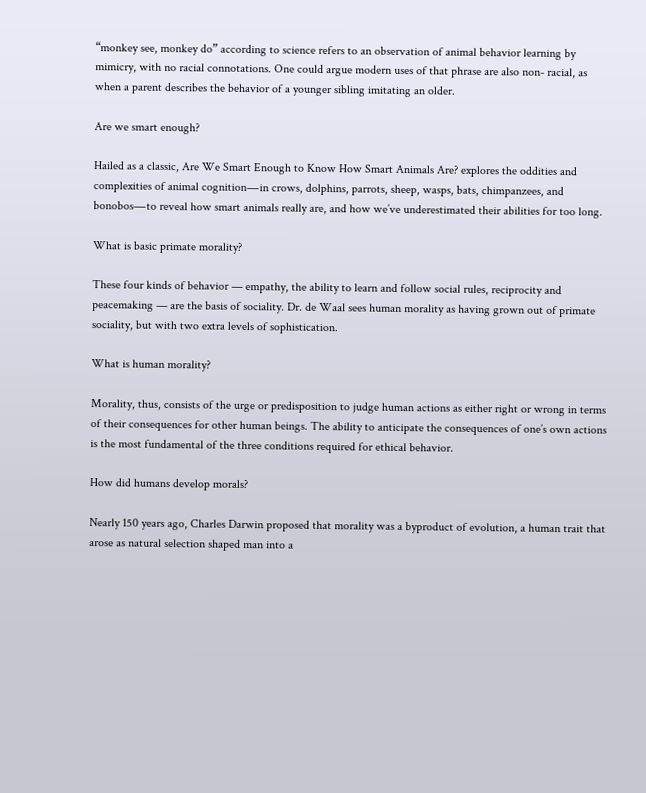“monkey see, monkey do” according to science refers to an observation of animal behavior learning by mimicry, with no racial connotations. One could argue modern uses of that phrase are also non- racial, as when a parent describes the behavior of a younger sibling imitating an older.

Are we smart enough?

Hailed as a classic, Are We Smart Enough to Know How Smart Animals Are? explores the oddities and complexities of animal cognition―in crows, dolphins, parrots, sheep, wasps, bats, chimpanzees, and bonobos―to reveal how smart animals really are, and how we’ve underestimated their abilities for too long.

What is basic primate morality?

These four kinds of behavior — empathy, the ability to learn and follow social rules, reciprocity and peacemaking — are the basis of sociality. Dr. de Waal sees human morality as having grown out of primate sociality, but with two extra levels of sophistication.

What is human morality?

Morality, thus, consists of the urge or predisposition to judge human actions as either right or wrong in terms of their consequences for other human beings. The ability to anticipate the consequences of one’s own actions is the most fundamental of the three conditions required for ethical behavior.

How did humans develop morals?

Nearly 150 years ago, Charles Darwin proposed that morality was a byproduct of evolution, a human trait that arose as natural selection shaped man into a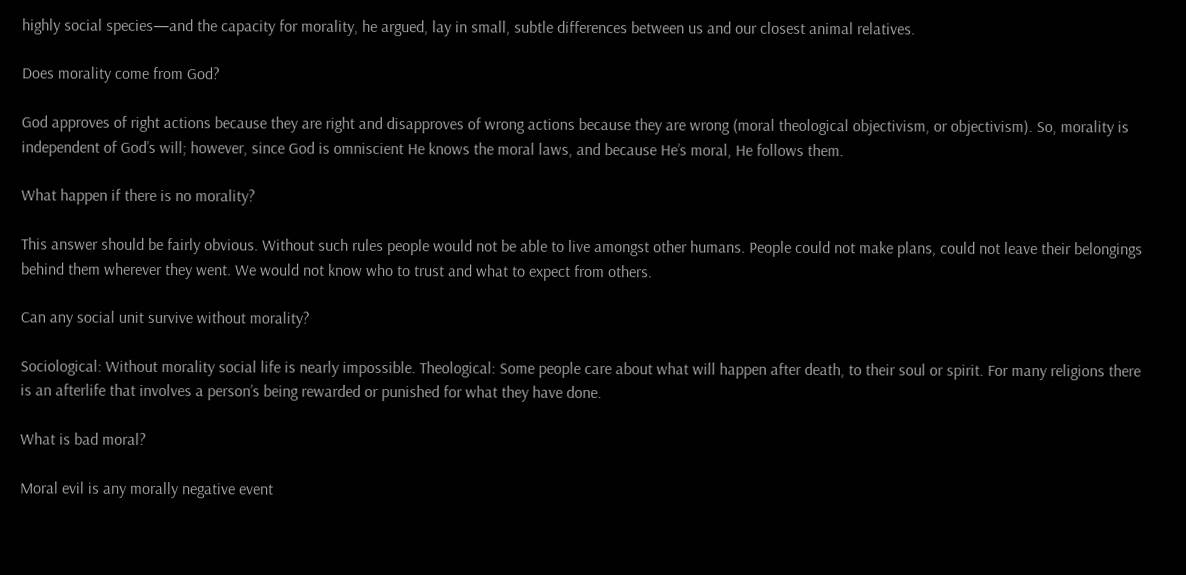highly social species—and the capacity for morality, he argued, lay in small, subtle differences between us and our closest animal relatives.

Does morality come from God?

God approves of right actions because they are right and disapproves of wrong actions because they are wrong (moral theological objectivism, or objectivism). So, morality is independent of God’s will; however, since God is omniscient He knows the moral laws, and because He’s moral, He follows them.

What happen if there is no morality?

This answer should be fairly obvious. Without such rules people would not be able to live amongst other humans. People could not make plans, could not leave their belongings behind them wherever they went. We would not know who to trust and what to expect from others.

Can any social unit survive without morality?

Sociological: Without morality social life is nearly impossible. Theological: Some people care about what will happen after death, to their soul or spirit. For many religions there is an afterlife that involves a person’s being rewarded or punished for what they have done.

What is bad moral?

Moral evil is any morally negative event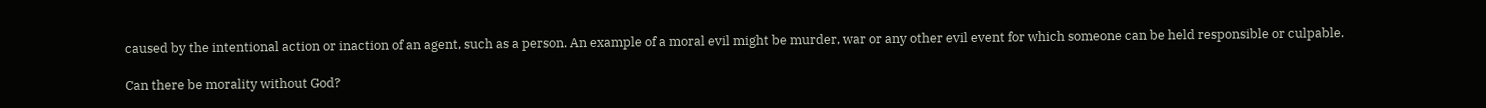caused by the intentional action or inaction of an agent, such as a person. An example of a moral evil might be murder, war or any other evil event for which someone can be held responsible or culpable.

Can there be morality without God?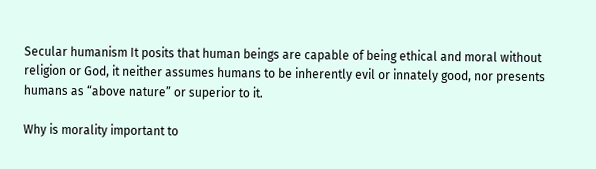Secular humanism It posits that human beings are capable of being ethical and moral without religion or God, it neither assumes humans to be inherently evil or innately good, nor presents humans as “above nature” or superior to it.

Why is morality important to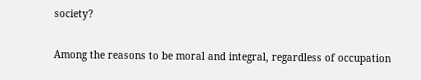society?

Among the reasons to be moral and integral, regardless of occupation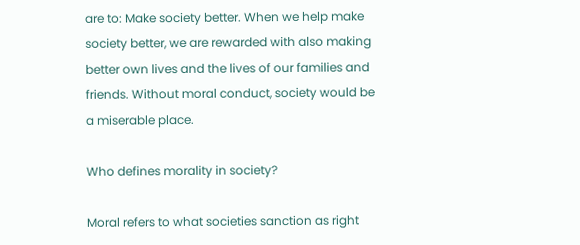are to: Make society better. When we help make society better, we are rewarded with also making better own lives and the lives of our families and friends. Without moral conduct, society would be a miserable place.

Who defines morality in society?

Moral refers to what societies sanction as right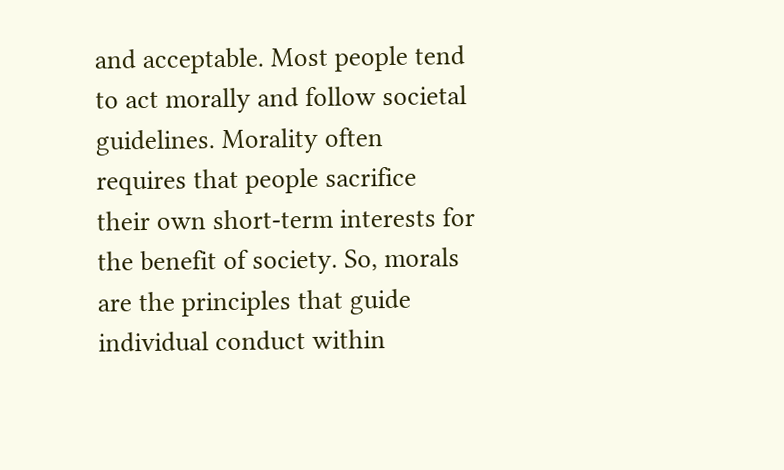and acceptable. Most people tend to act morally and follow societal guidelines. Morality often requires that people sacrifice their own short-term interests for the benefit of society. So, morals are the principles that guide individual conduct within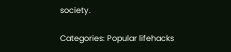society.

Categories: Popular lifehacks